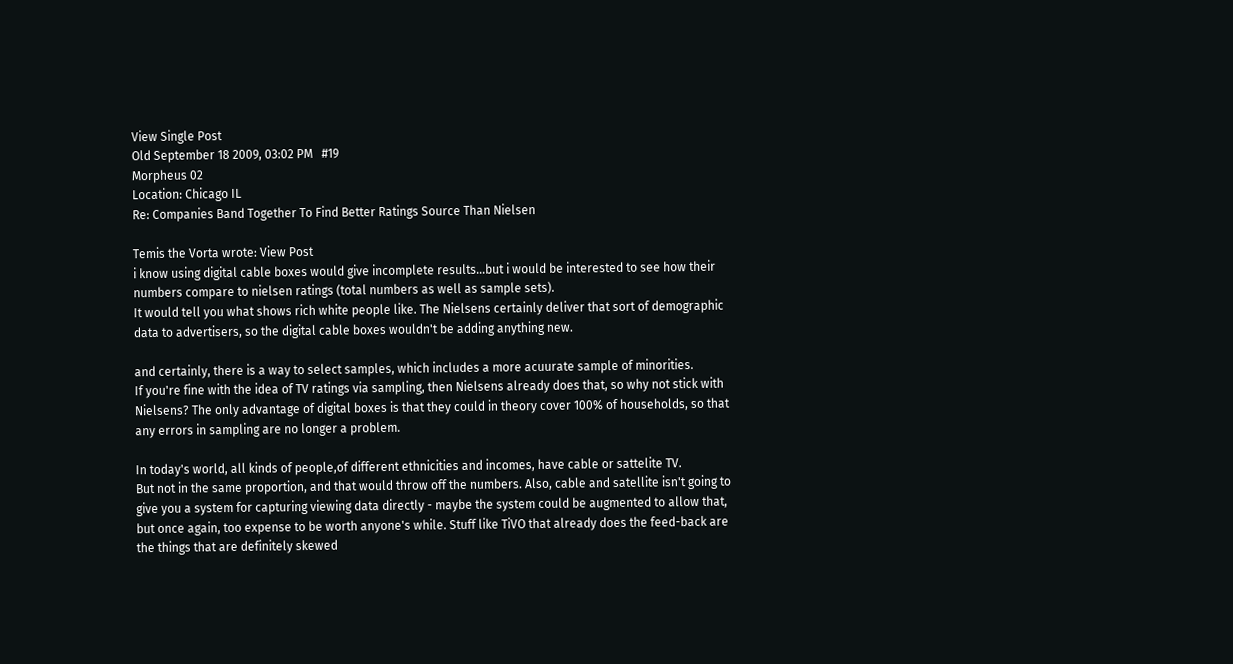View Single Post
Old September 18 2009, 03:02 PM   #19
Morpheus 02
Location: Chicago IL
Re: Companies Band Together To Find Better Ratings Source Than Nielsen

Temis the Vorta wrote: View Post
i know using digital cable boxes would give incomplete results...but i would be interested to see how their numbers compare to nielsen ratings (total numbers as well as sample sets).
It would tell you what shows rich white people like. The Nielsens certainly deliver that sort of demographic data to advertisers, so the digital cable boxes wouldn't be adding anything new.

and certainly, there is a way to select samples, which includes a more acuurate sample of minorities.
If you're fine with the idea of TV ratings via sampling, then Nielsens already does that, so why not stick with Nielsens? The only advantage of digital boxes is that they could in theory cover 100% of households, so that any errors in sampling are no longer a problem.

In today's world, all kinds of people,of different ethnicities and incomes, have cable or sattelite TV.
But not in the same proportion, and that would throw off the numbers. Also, cable and satellite isn't going to give you a system for capturing viewing data directly - maybe the system could be augmented to allow that, but once again, too expense to be worth anyone's while. Stuff like TiVO that already does the feed-back are the things that are definitely skewed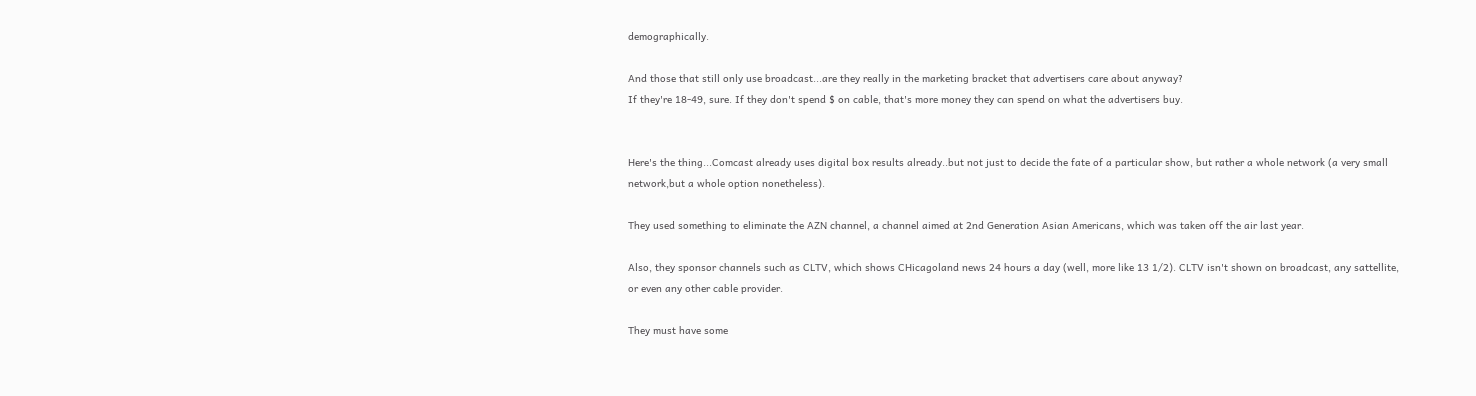demographically.

And those that still only use broadcast...are they really in the marketing bracket that advertisers care about anyway?
If they're 18-49, sure. If they don't spend $ on cable, that's more money they can spend on what the advertisers buy.


Here's the thing...Comcast already uses digital box results already..but not just to decide the fate of a particular show, but rather a whole network (a very small network,but a whole option nonetheless).

They used something to eliminate the AZN channel, a channel aimed at 2nd Generation Asian Americans, which was taken off the air last year.

Also, they sponsor channels such as CLTV, which shows CHicagoland news 24 hours a day (well, more like 13 1/2). CLTV isn't shown on broadcast, any sattellite, or even any other cable provider.

They must have some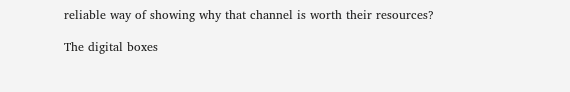reliable way of showing why that channel is worth their resources?

The digital boxes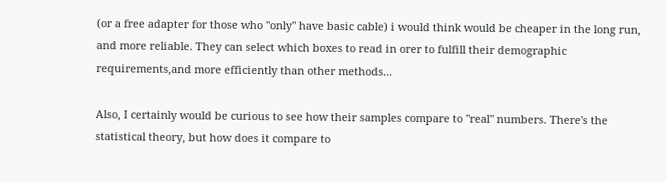(or a free adapter for those who "only" have basic cable) i would think would be cheaper in the long run, and more reliable. They can select which boxes to read in orer to fulfill their demographic requirements,and more efficiently than other methods...

Also, I certainly would be curious to see how their samples compare to "real" numbers. There's the statistical theory, but how does it compare to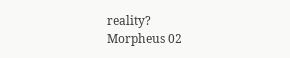reality?
Morpheus 02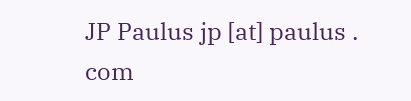JP Paulus jp [at] paulus . com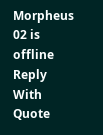Morpheus 02 is offline   Reply With Quote